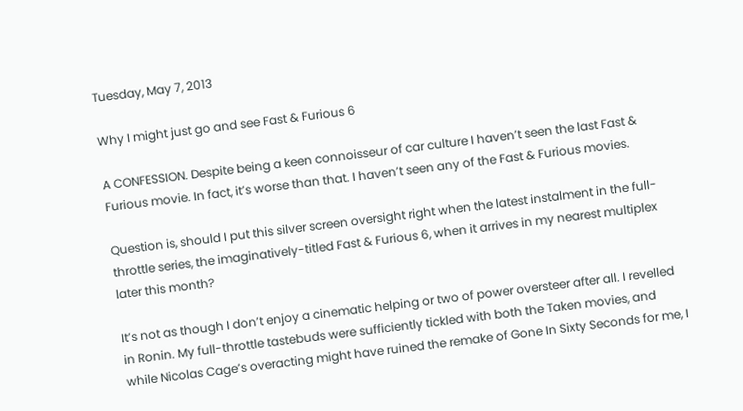Tuesday, May 7, 2013

Why I might just go and see Fast & Furious 6

A CONFESSION. Despite being a keen connoisseur of car culture I haven’t seen the last Fast & Furious movie. In fact, it’s worse than that. I haven’t seen any of the Fast & Furious movies.

Question is, should I put this silver screen oversight right when the latest instalment in the full-throttle series, the imaginatively-titled Fast & Furious 6, when it arrives in my nearest multiplex later this month?

It’s not as though I don’t enjoy a cinematic helping or two of power oversteer after all. I revelled in Ronin. My full-throttle tastebuds were sufficiently tickled with both the Taken movies, and while Nicolas Cage’s overacting might have ruined the remake of Gone In Sixty Seconds for me, I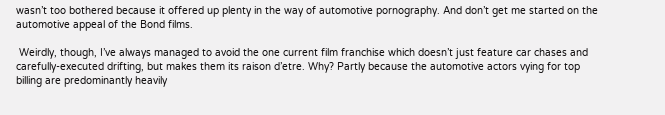wasn’t too bothered because it offered up plenty in the way of automotive pornography. And don’t get me started on the automotive appeal of the Bond films.

 Weirdly, though, I’ve always managed to avoid the one current film franchise which doesn’t just feature car chases and carefully-executed drifting, but makes them its raison d’etre. Why? Partly because the automotive actors vying for top billing are predominantly heavily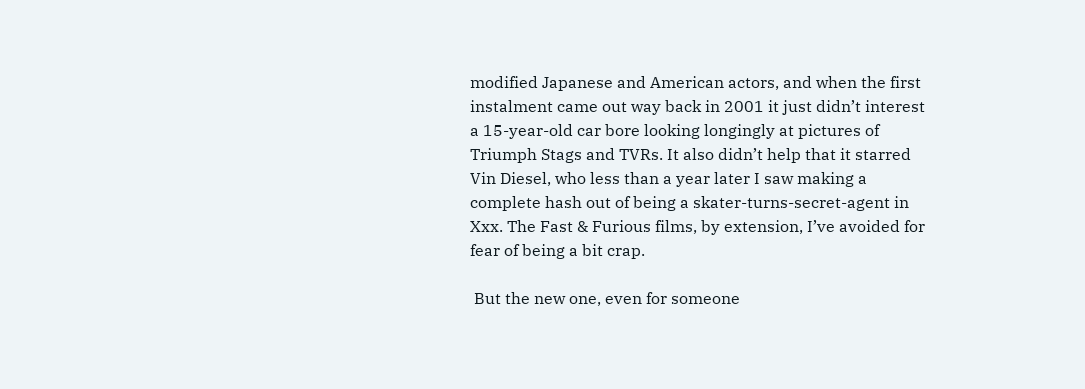modified Japanese and American actors, and when the first instalment came out way back in 2001 it just didn’t interest a 15-year-old car bore looking longingly at pictures of Triumph Stags and TVRs. It also didn’t help that it starred Vin Diesel, who less than a year later I saw making a complete hash out of being a skater-turns-secret-agent in Xxx. The Fast & Furious films, by extension, I’ve avoided for fear of being a bit crap.

 But the new one, even for someone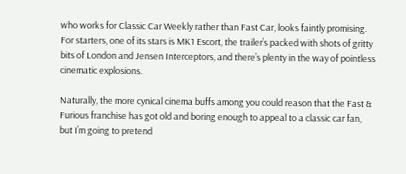who works for Classic Car Weekly rather than Fast Car, looks faintly promising. For starters, one of its stars is MK1 Escort, the trailer’s packed with shots of gritty bits of London and Jensen Interceptors, and there’s plenty in the way of pointless cinematic explosions.

Naturally, the more cynical cinema buffs among you could reason that the Fast & Furious franchise has got old and boring enough to appeal to a classic car fan, but I’m going to pretend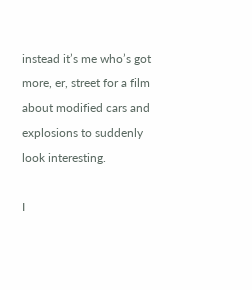instead it’s me who’s got more, er, street for a film about modified cars and explosions to suddenly look interesting.

I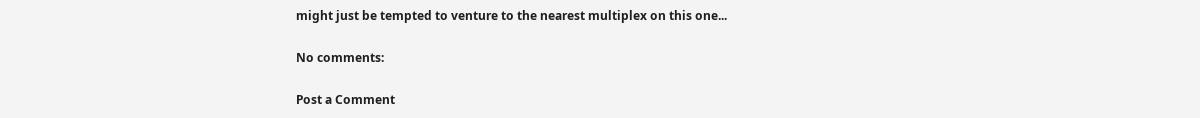might just be tempted to venture to the nearest multiplex on this one...

No comments:

Post a Comment